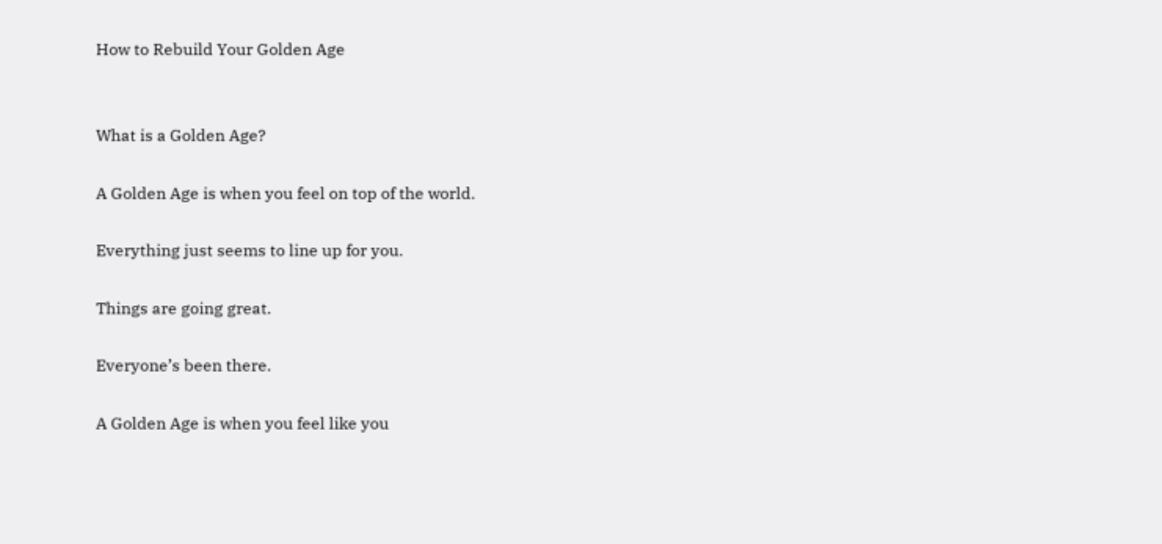How to Rebuild Your Golden Age


What is a Golden Age?

A Golden Age is when you feel on top of the world.

Everything just seems to line up for you.

Things are going great.

Everyone’s been there.

A Golden Age is when you feel like you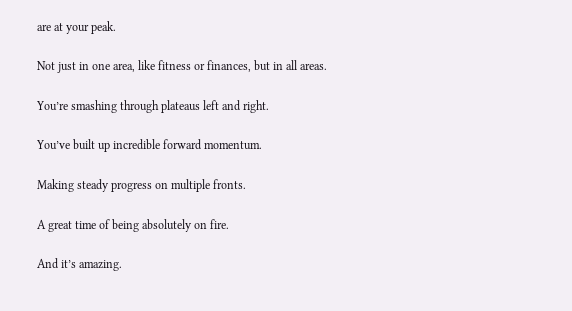are at your peak.

Not just in one area, like fitness or finances, but in all areas.

You’re smashing through plateaus left and right.

You’ve built up incredible forward momentum.

Making steady progress on multiple fronts.

A great time of being absolutely on fire.

And it’s amazing.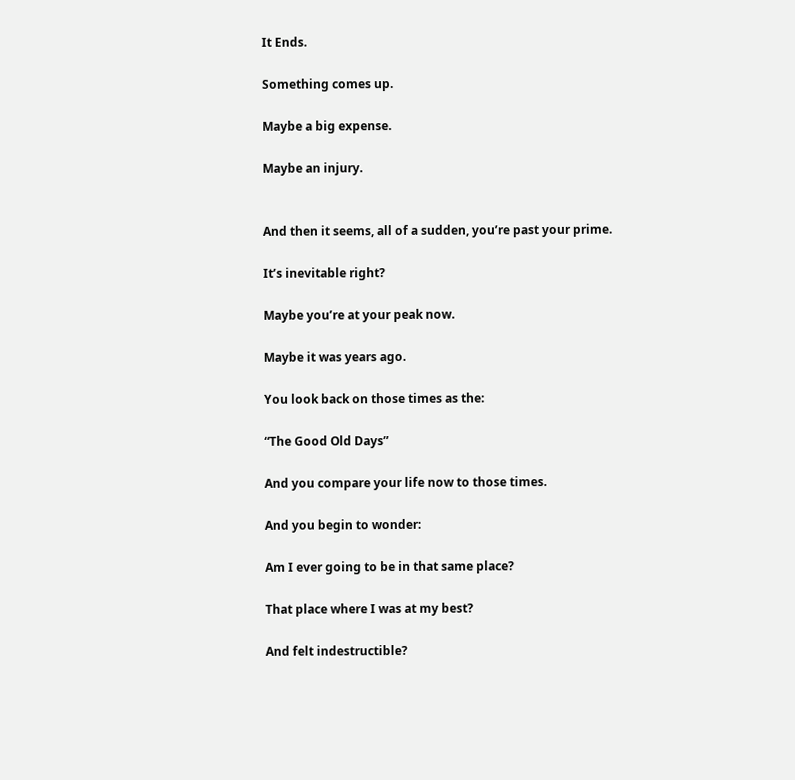It Ends.

Something comes up.

Maybe a big expense.

Maybe an injury.


And then it seems, all of a sudden, you’re past your prime.

It’s inevitable right?

Maybe you’re at your peak now.

Maybe it was years ago.

You look back on those times as the:

“The Good Old Days”

And you compare your life now to those times.

And you begin to wonder:

Am I ever going to be in that same place?

That place where I was at my best?

And felt indestructible?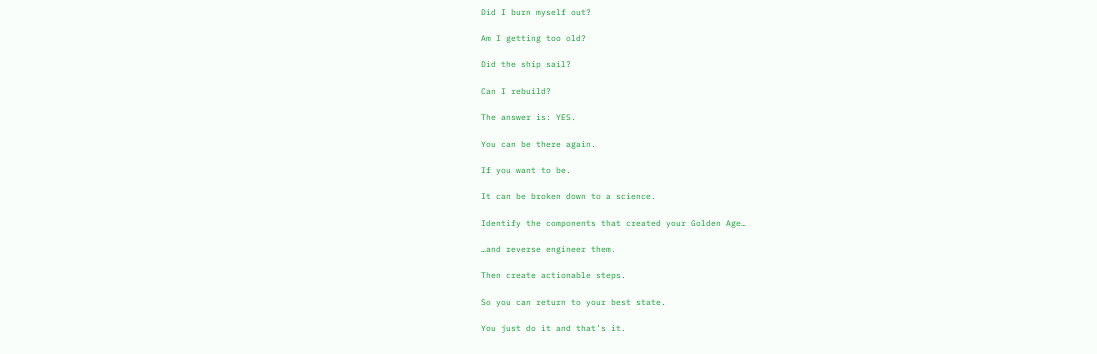Did I burn myself out?

Am I getting too old?

Did the ship sail?

Can I rebuild?

The answer is: YES.

You can be there again.

If you want to be.

It can be broken down to a science.

Identify the components that created your Golden Age…

…and reverse engineer them.

Then create actionable steps.

So you can return to your best state.

You just do it and that’s it.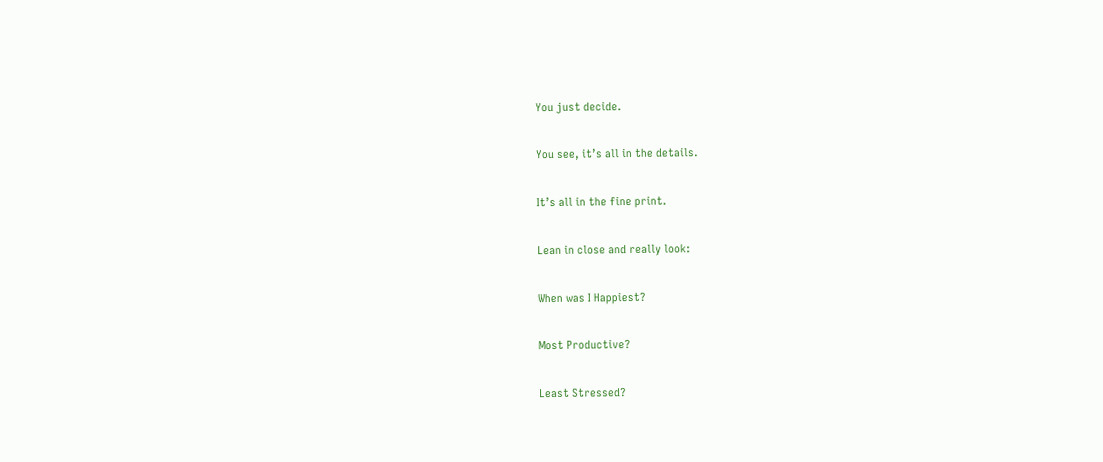You just decide.

You see, it’s all in the details.

It’s all in the fine print.

Lean in close and really look:

When was I Happiest?

Most Productive?

Least Stressed?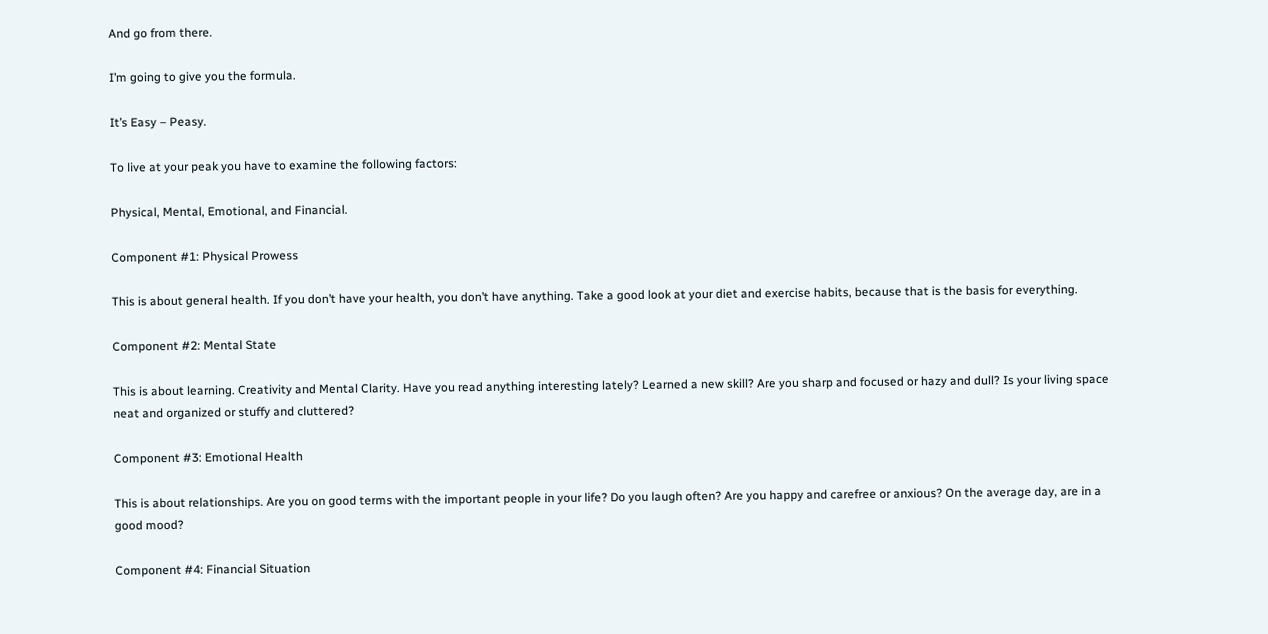And go from there.

I’m going to give you the formula.

It’s Easy – Peasy.

To live at your peak you have to examine the following factors:

Physical, Mental, Emotional, and Financial.

Component #1: Physical Prowess

This is about general health. If you don’t have your health, you don’t have anything. Take a good look at your diet and exercise habits, because that is the basis for everything.

Component #2: Mental State

This is about learning. Creativity and Mental Clarity. Have you read anything interesting lately? Learned a new skill? Are you sharp and focused or hazy and dull? Is your living space neat and organized or stuffy and cluttered?

Component #3: Emotional Health

This is about relationships. Are you on good terms with the important people in your life? Do you laugh often? Are you happy and carefree or anxious? On the average day, are in a good mood?

Component #4: Financial Situation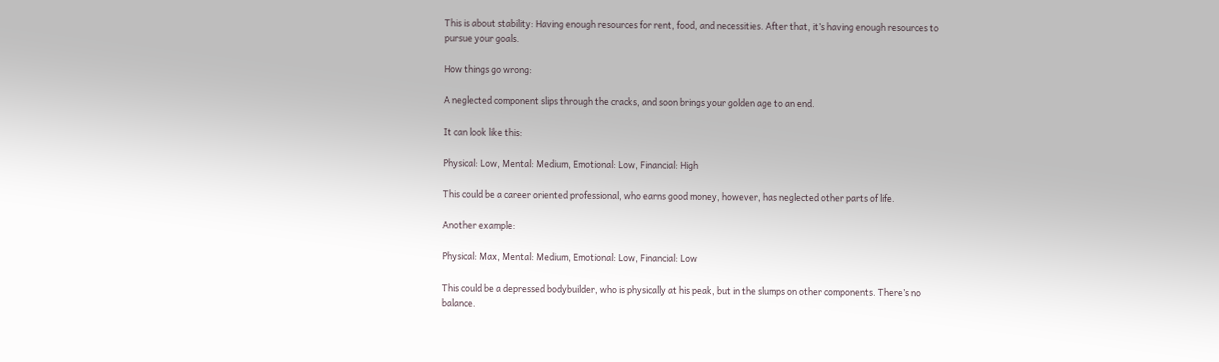This is about stability: Having enough resources for rent, food, and necessities. After that, it’s having enough resources to pursue your goals.

How things go wrong:

A neglected component slips through the cracks, and soon brings your golden age to an end.

It can look like this:

Physical: Low, Mental: Medium, Emotional: Low, Financial: High

This could be a career oriented professional, who earns good money, however, has neglected other parts of life.

Another example:

Physical: Max, Mental: Medium, Emotional: Low, Financial: Low

This could be a depressed bodybuilder, who is physically at his peak, but in the slumps on other components. There’s no balance.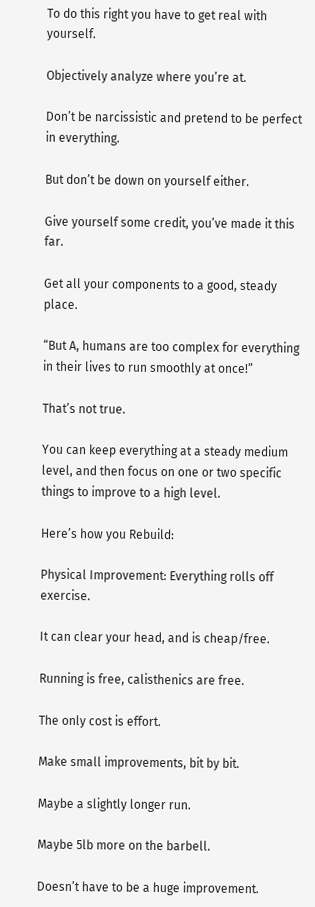To do this right you have to get real with yourself.

Objectively analyze where you’re at.

Don’t be narcissistic and pretend to be perfect in everything.

But don’t be down on yourself either.

Give yourself some credit, you’ve made it this far.

Get all your components to a good, steady place.

“But A, humans are too complex for everything in their lives to run smoothly at once!”

That’s not true.

You can keep everything at a steady medium level, and then focus on one or two specific things to improve to a high level.

Here’s how you Rebuild:

Physical Improvement: Everything rolls off exercise.

It can clear your head, and is cheap/free.

Running is free, calisthenics are free.

The only cost is effort.

Make small improvements, bit by bit.

Maybe a slightly longer run.

Maybe 5lb more on the barbell.

Doesn’t have to be a huge improvement.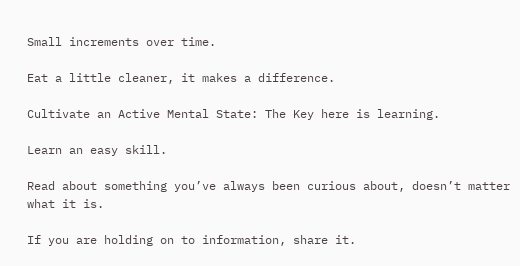Small increments over time.

Eat a little cleaner, it makes a difference.

Cultivate an Active Mental State: The Key here is learning.

Learn an easy skill.

Read about something you’ve always been curious about, doesn’t matter what it is.

If you are holding on to information, share it.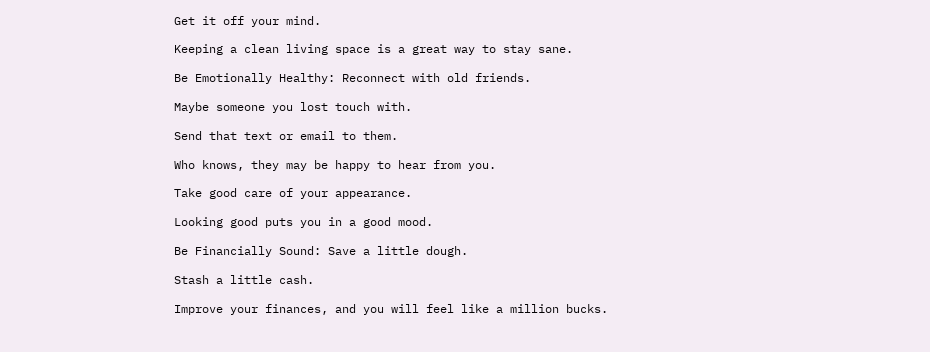Get it off your mind.

Keeping a clean living space is a great way to stay sane.

Be Emotionally Healthy: Reconnect with old friends.

Maybe someone you lost touch with.

Send that text or email to them.

Who knows, they may be happy to hear from you.

Take good care of your appearance.

Looking good puts you in a good mood.

Be Financially Sound: Save a little dough.

Stash a little cash.

Improve your finances, and you will feel like a million bucks.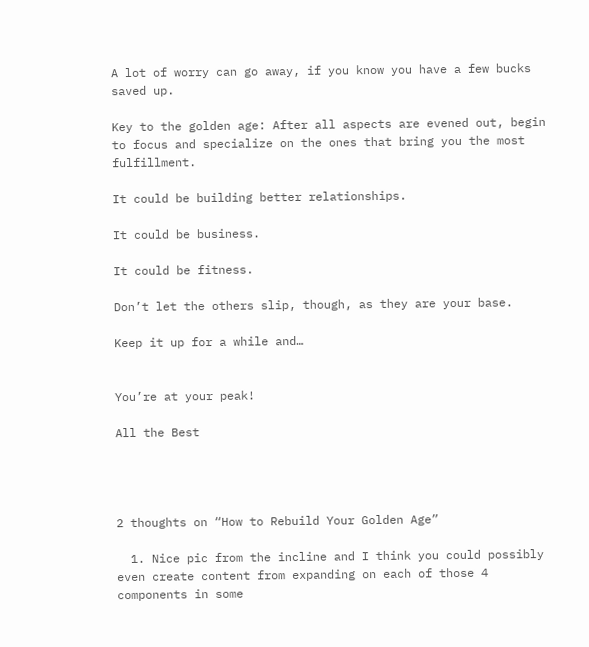A lot of worry can go away, if you know you have a few bucks saved up.

Key to the golden age: After all aspects are evened out, begin to focus and specialize on the ones that bring you the most fulfillment.

It could be building better relationships.

It could be business.

It could be fitness.

Don’t let the others slip, though, as they are your base.

Keep it up for a while and…


You’re at your peak!

All the Best




2 thoughts on “How to Rebuild Your Golden Age”

  1. Nice pic from the incline and I think you could possibly even create content from expanding on each of those 4 components in some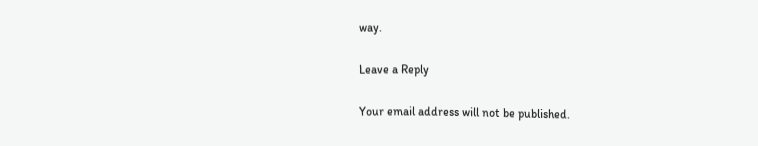way.

Leave a Reply

Your email address will not be published.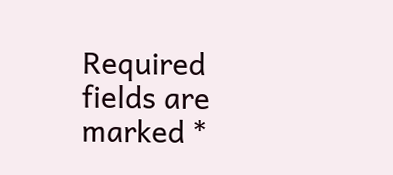Required fields are marked *